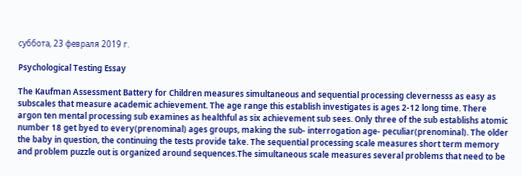суббота, 23 февраля 2019 г.

Psychological Testing Essay

The Kaufman Assessment Battery for Children measures simultaneous and sequential processing clevernesss as easy as subscales that measure academic achievement. The age range this establish investigates is ages 2-12 long time. There argon ten mental processing sub examines as healthful as six achievement sub sees. Only three of the sub establishs atomic number 18 get byed to every(prenominal) ages groups, making the sub- interrogation age- peculiar(prenominal). The older the baby in question, the continuing the tests provide take. The sequential processing scale measures short term memory and problem puzzle out is organized around sequences.The simultaneous scale measures several problems that need to be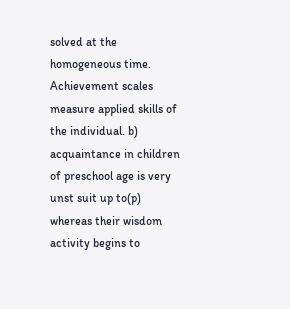solved at the homogeneous time. Achievement scales measure applied skills of the individual. b) acquaintance in children of preschool age is very unst suit up to(p) whereas their wisdom activity begins to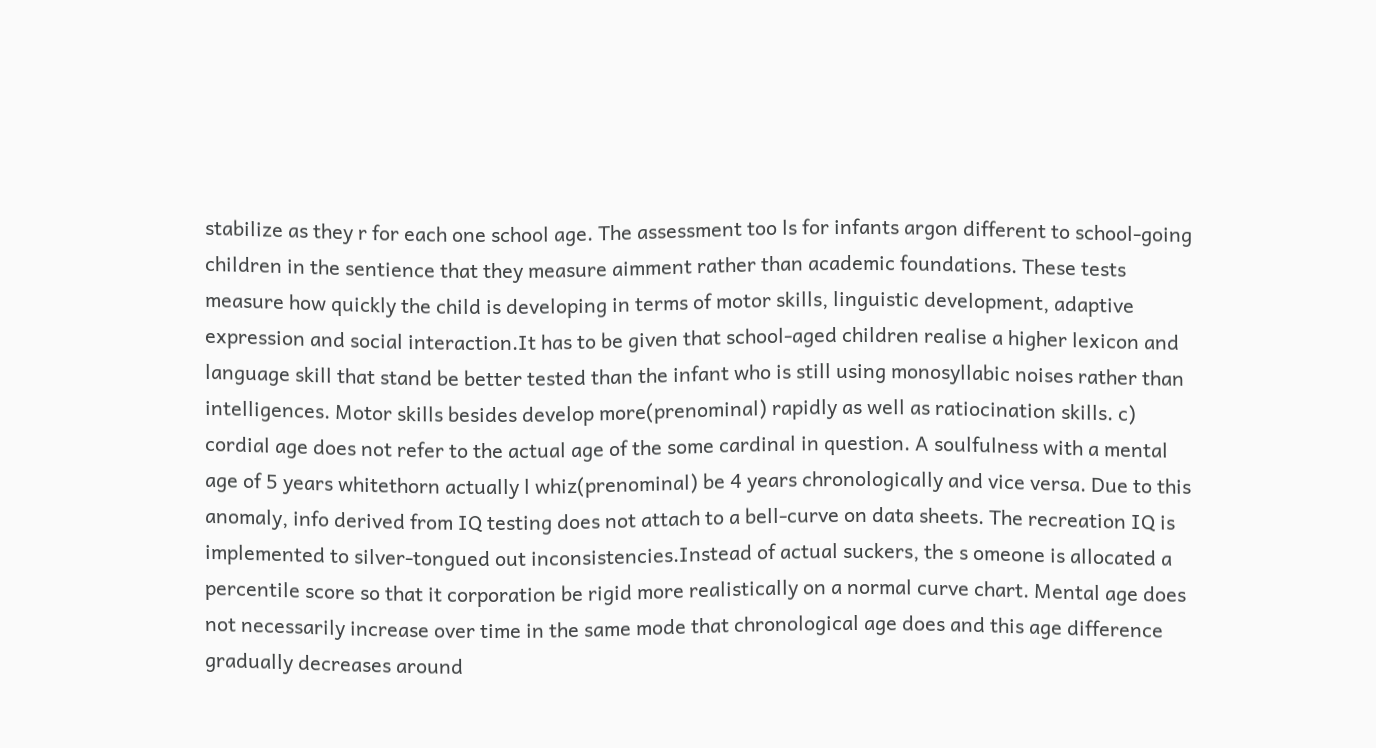stabilize as they r for each one school age. The assessment too ls for infants argon different to school-going children in the sentience that they measure aimment rather than academic foundations. These tests measure how quickly the child is developing in terms of motor skills, linguistic development, adaptive expression and social interaction.It has to be given that school-aged children realise a higher lexicon and language skill that stand be better tested than the infant who is still using monosyllabic noises rather than intelligences. Motor skills besides develop more(prenominal) rapidly as well as ratiocination skills. c) cordial age does not refer to the actual age of the some cardinal in question. A soulfulness with a mental age of 5 years whitethorn actually l whiz(prenominal) be 4 years chronologically and vice versa. Due to this anomaly, info derived from IQ testing does not attach to a bell-curve on data sheets. The recreation IQ is implemented to silver-tongued out inconsistencies.Instead of actual suckers, the s omeone is allocated a percentile score so that it corporation be rigid more realistically on a normal curve chart. Mental age does not necessarily increase over time in the same mode that chronological age does and this age difference gradually decreases around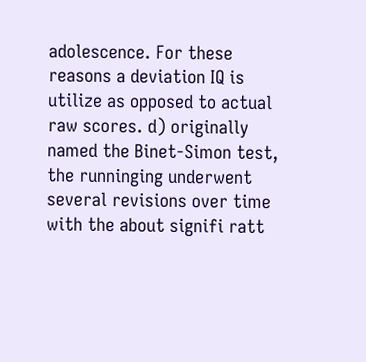adolescence. For these reasons a deviation IQ is utilize as opposed to actual raw scores. d) originally named the Binet-Simon test, the runninging underwent several revisions over time with the about signifi ratt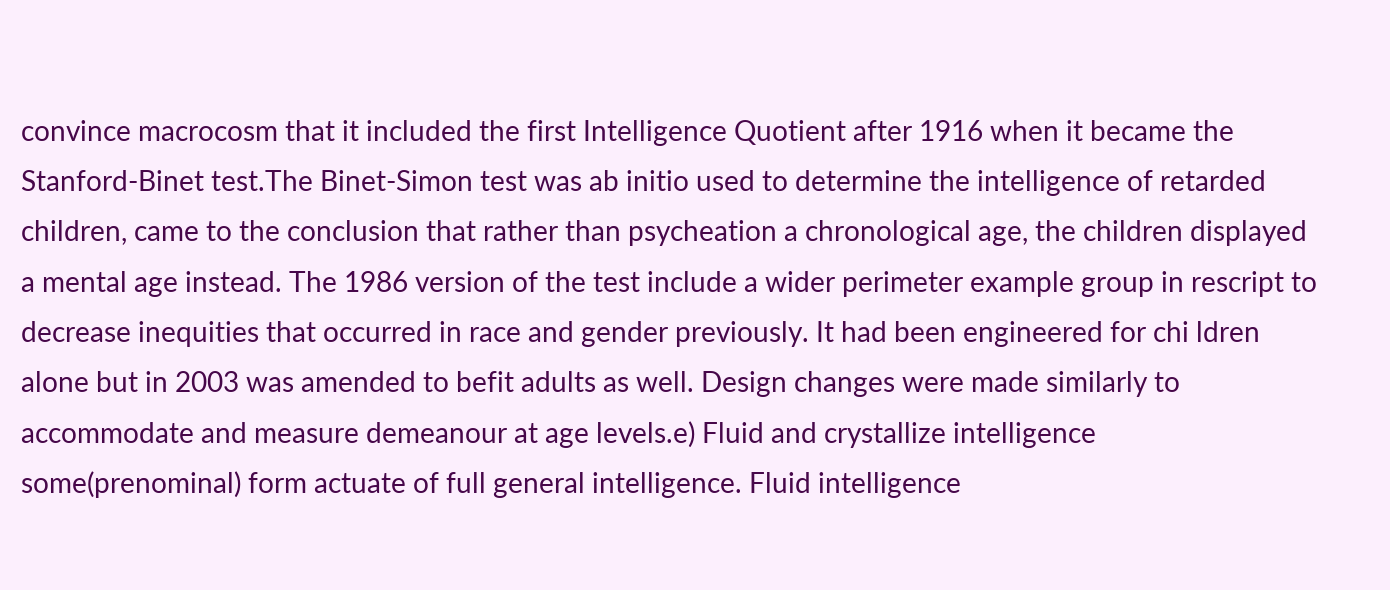convince macrocosm that it included the first Intelligence Quotient after 1916 when it became the Stanford-Binet test.The Binet-Simon test was ab initio used to determine the intelligence of retarded children, came to the conclusion that rather than psycheation a chronological age, the children displayed a mental age instead. The 1986 version of the test include a wider perimeter example group in rescript to decrease inequities that occurred in race and gender previously. It had been engineered for chi ldren alone but in 2003 was amended to befit adults as well. Design changes were made similarly to accommodate and measure demeanour at age levels.e) Fluid and crystallize intelligence some(prenominal) form actuate of full general intelligence. Fluid intelligence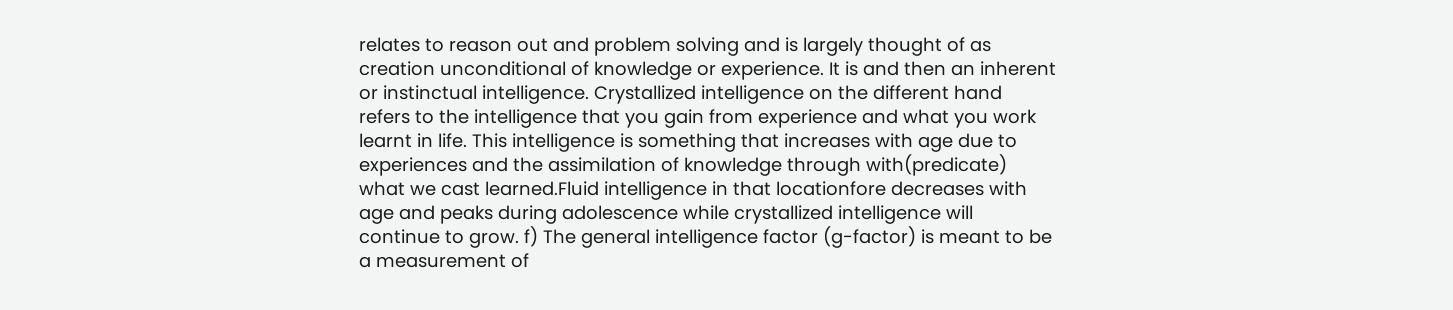relates to reason out and problem solving and is largely thought of as creation unconditional of knowledge or experience. It is and then an inherent or instinctual intelligence. Crystallized intelligence on the different hand refers to the intelligence that you gain from experience and what you work learnt in life. This intelligence is something that increases with age due to experiences and the assimilation of knowledge through with(predicate) what we cast learned.Fluid intelligence in that locationfore decreases with age and peaks during adolescence while crystallized intelligence will continue to grow. f) The general intelligence factor (g-factor) is meant to be a measurement of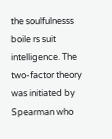the soulfulnesss boile rs suit intelligence. The two-factor theory was initiated by Spearman who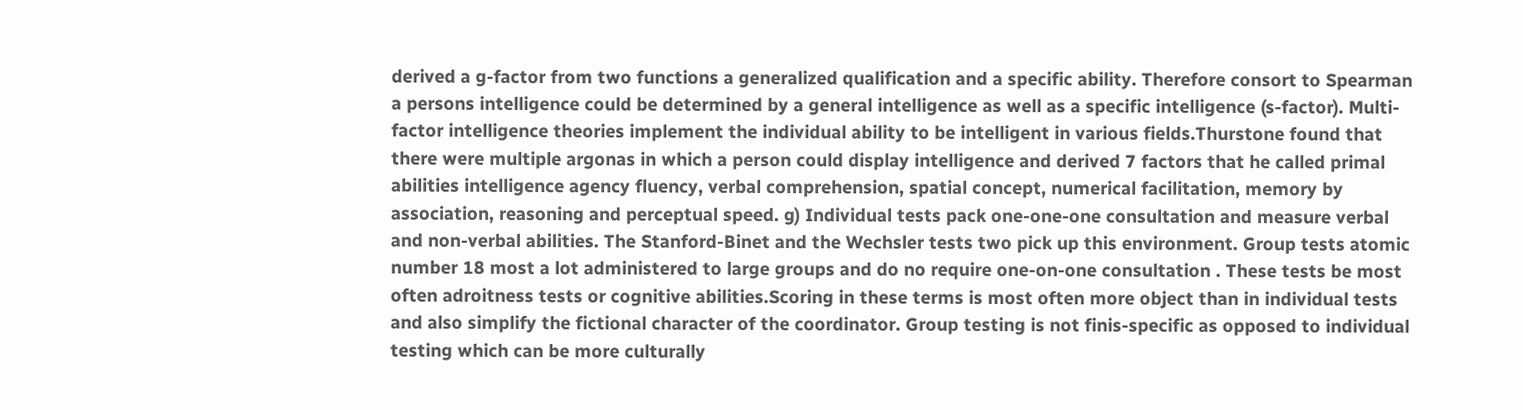derived a g-factor from two functions a generalized qualification and a specific ability. Therefore consort to Spearman a persons intelligence could be determined by a general intelligence as well as a specific intelligence (s-factor). Multi-factor intelligence theories implement the individual ability to be intelligent in various fields.Thurstone found that there were multiple argonas in which a person could display intelligence and derived 7 factors that he called primal abilities intelligence agency fluency, verbal comprehension, spatial concept, numerical facilitation, memory by association, reasoning and perceptual speed. g) Individual tests pack one-one-one consultation and measure verbal and non-verbal abilities. The Stanford-Binet and the Wechsler tests two pick up this environment. Group tests atomic number 18 most a lot administered to large groups and do no require one-on-one consultation . These tests be most often adroitness tests or cognitive abilities.Scoring in these terms is most often more object than in individual tests and also simplify the fictional character of the coordinator. Group testing is not finis-specific as opposed to individual testing which can be more culturally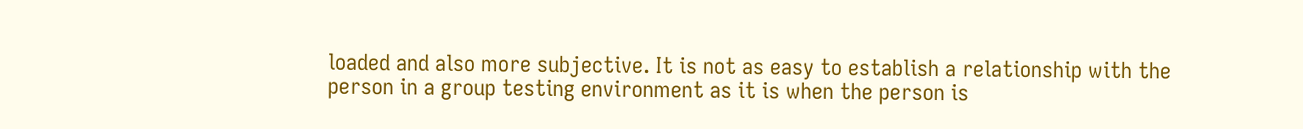loaded and also more subjective. It is not as easy to establish a relationship with the person in a group testing environment as it is when the person is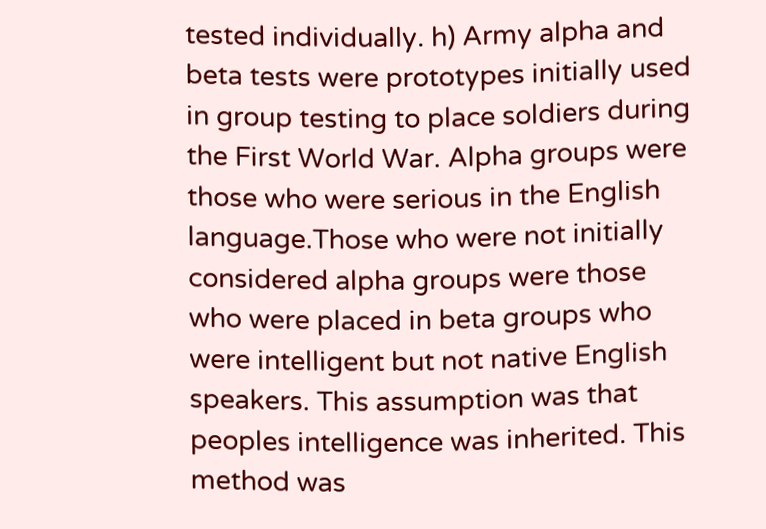tested individually. h) Army alpha and beta tests were prototypes initially used in group testing to place soldiers during the First World War. Alpha groups were those who were serious in the English language.Those who were not initially considered alpha groups were those who were placed in beta groups who were intelligent but not native English speakers. This assumption was that peoples intelligence was inherited. This method was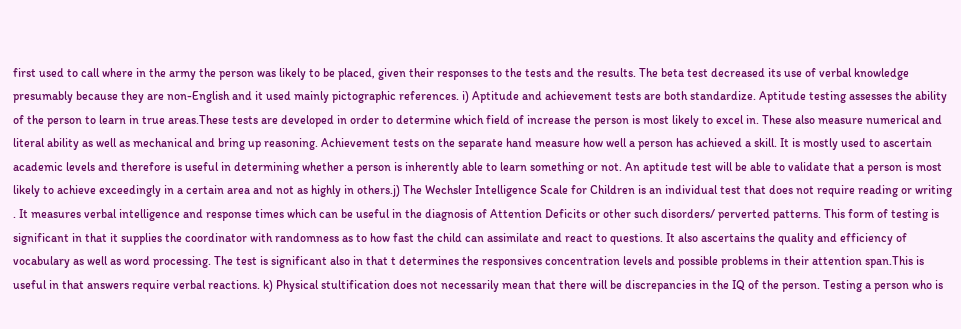first used to call where in the army the person was likely to be placed, given their responses to the tests and the results. The beta test decreased its use of verbal knowledge presumably because they are non-English and it used mainly pictographic references. i) Aptitude and achievement tests are both standardize. Aptitude testing assesses the ability of the person to learn in true areas.These tests are developed in order to determine which field of increase the person is most likely to excel in. These also measure numerical and literal ability as well as mechanical and bring up reasoning. Achievement tests on the separate hand measure how well a person has achieved a skill. It is mostly used to ascertain academic levels and therefore is useful in determining whether a person is inherently able to learn something or not. An aptitude test will be able to validate that a person is most likely to achieve exceedingly in a certain area and not as highly in others.j) The Wechsler Intelligence Scale for Children is an individual test that does not require reading or writing . It measures verbal intelligence and response times which can be useful in the diagnosis of Attention Deficits or other such disorders/ perverted patterns. This form of testing is significant in that it supplies the coordinator with randomness as to how fast the child can assimilate and react to questions. It also ascertains the quality and efficiency of vocabulary as well as word processing. The test is significant also in that t determines the responsives concentration levels and possible problems in their attention span.This is useful in that answers require verbal reactions. k) Physical stultification does not necessarily mean that there will be discrepancies in the IQ of the person. Testing a person who is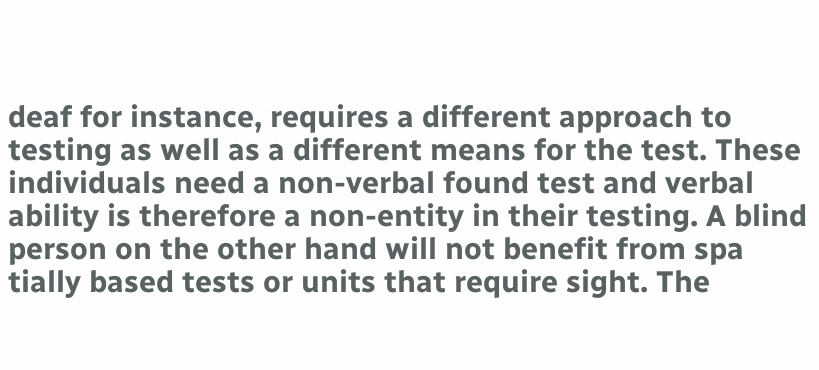deaf for instance, requires a different approach to testing as well as a different means for the test. These individuals need a non-verbal found test and verbal ability is therefore a non-entity in their testing. A blind person on the other hand will not benefit from spa tially based tests or units that require sight. The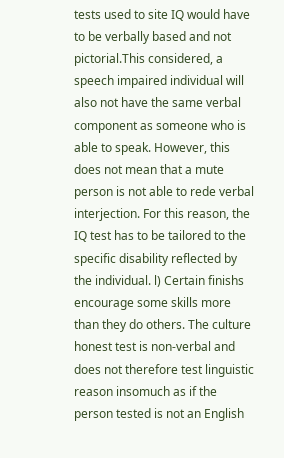tests used to site IQ would have to be verbally based and not pictorial.This considered, a speech impaired individual will also not have the same verbal component as someone who is able to speak. However, this does not mean that a mute person is not able to rede verbal interjection. For this reason, the IQ test has to be tailored to the specific disability reflected by the individual. l) Certain finishs encourage some skills more than they do others. The culture honest test is non-verbal and does not therefore test linguistic reason insomuch as if the person tested is not an English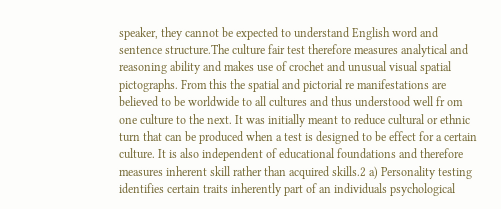speaker, they cannot be expected to understand English word and sentence structure.The culture fair test therefore measures analytical and reasoning ability and makes use of crochet and unusual visual spatial pictographs. From this the spatial and pictorial re manifestations are believed to be worldwide to all cultures and thus understood well fr om one culture to the next. It was initially meant to reduce cultural or ethnic turn that can be produced when a test is designed to be effect for a certain culture. It is also independent of educational foundations and therefore measures inherent skill rather than acquired skills.2 a) Personality testing identifies certain traits inherently part of an individuals psychological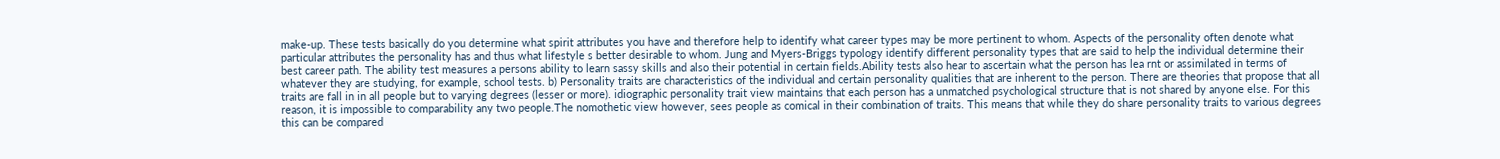make-up. These tests basically do you determine what spirit attributes you have and therefore help to identify what career types may be more pertinent to whom. Aspects of the personality often denote what particular attributes the personality has and thus what lifestyle s better desirable to whom. Jung and Myers-Briggs typology identify different personality types that are said to help the individual determine their best career path. The ability test measures a persons ability to learn sassy skills and also their potential in certain fields.Ability tests also hear to ascertain what the person has lea rnt or assimilated in terms of whatever they are studying, for example, school tests. b) Personality traits are characteristics of the individual and certain personality qualities that are inherent to the person. There are theories that propose that all traits are fall in in all people but to varying degrees (lesser or more). idiographic personality trait view maintains that each person has a unmatched psychological structure that is not shared by anyone else. For this reason, it is impossible to comparability any two people.The nomothetic view however, sees people as comical in their combination of traits. This means that while they do share personality traits to various degrees this can be compared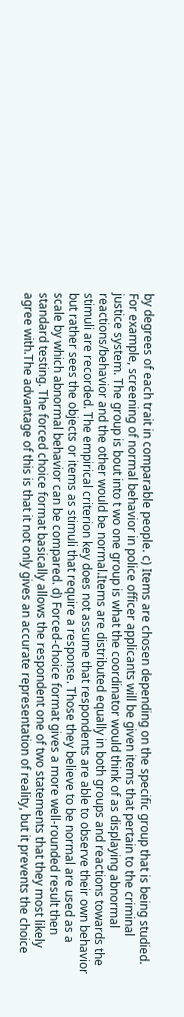by degrees of each trait in comparable people. c) Items are chosen depending on the specific group that is being studied. For example, screening of normal behavior in police officer applicants will be given items that pertain to the criminal justice system. The group is bout into t wo one group is what the coordinator would think of as displaying abnormal reactions/behavior and the other would be normal.Items are distributed equally in both groups and reactions towards the stimuli are recorded. The empirical criterion key does not assume that respondents are able to observe their own behavior but rather sees the objects or items as stimuli that require a response. Those they believe to be normal are used as a scale by which abnormal behavior can be compared. d) Forced-choice format gives a more well-rounded result then standard testing. The forced choice format basically allows the respondent one of two statements that they most likely agree with.The advantage of this is that it not only gives an accurate representation of reality, but it prevents the choice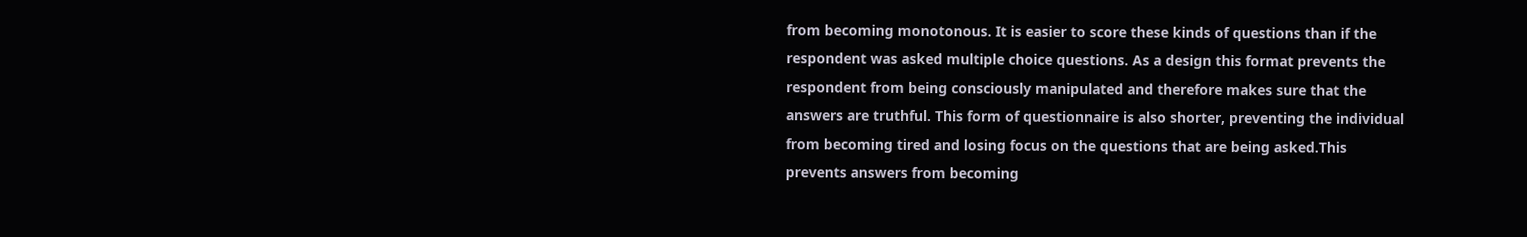from becoming monotonous. It is easier to score these kinds of questions than if the respondent was asked multiple choice questions. As a design this format prevents the respondent from being consciously manipulated and therefore makes sure that the answers are truthful. This form of questionnaire is also shorter, preventing the individual from becoming tired and losing focus on the questions that are being asked.This prevents answers from becoming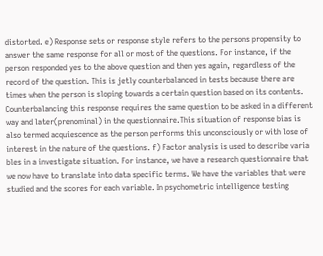distorted. e) Response sets or response style refers to the persons propensity to answer the same response for all or most of the questions. For instance, if the person responded yes to the above question and then yes again, regardless of the record of the question. This is jetly counterbalanced in tests because there are times when the person is sloping towards a certain question based on its contents. Counterbalancing this response requires the same question to be asked in a different way and later(prenominal) in the questionnaire.This situation of response bias is also termed acquiescence as the person performs this unconsciously or with lose of interest in the nature of the questions. f) Factor analysis is used to describe varia bles in a investigate situation. For instance, we have a research questionnaire that we now have to translate into data specific terms. We have the variables that were studied and the scores for each variable. In psychometric intelligence testing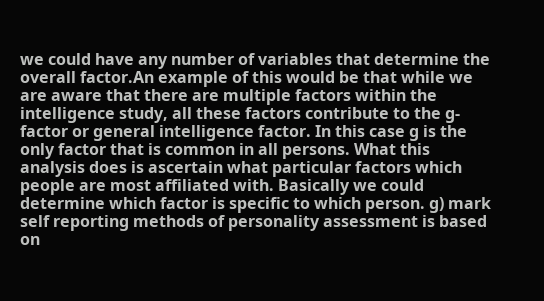we could have any number of variables that determine the overall factor.An example of this would be that while we are aware that there are multiple factors within the intelligence study, all these factors contribute to the g-factor or general intelligence factor. In this case g is the only factor that is common in all persons. What this analysis does is ascertain what particular factors which people are most affiliated with. Basically we could determine which factor is specific to which person. g) mark self reporting methods of personality assessment is based on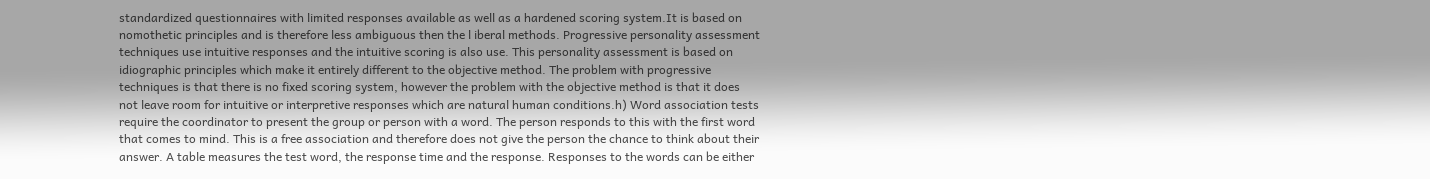standardized questionnaires with limited responses available as well as a hardened scoring system.It is based on nomothetic principles and is therefore less ambiguous then the l iberal methods. Progressive personality assessment techniques use intuitive responses and the intuitive scoring is also use. This personality assessment is based on idiographic principles which make it entirely different to the objective method. The problem with progressive techniques is that there is no fixed scoring system, however the problem with the objective method is that it does not leave room for intuitive or interpretive responses which are natural human conditions.h) Word association tests require the coordinator to present the group or person with a word. The person responds to this with the first word that comes to mind. This is a free association and therefore does not give the person the chance to think about their answer. A table measures the test word, the response time and the response. Responses to the words can be either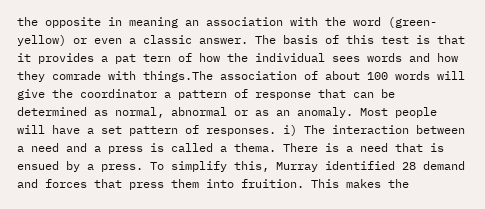the opposite in meaning an association with the word (green-yellow) or even a classic answer. The basis of this test is that it provides a pat tern of how the individual sees words and how they comrade with things.The association of about 100 words will give the coordinator a pattern of response that can be determined as normal, abnormal or as an anomaly. Most people will have a set pattern of responses. i) The interaction between a need and a press is called a thema. There is a need that is ensued by a press. To simplify this, Murray identified 28 demand and forces that press them into fruition. This makes the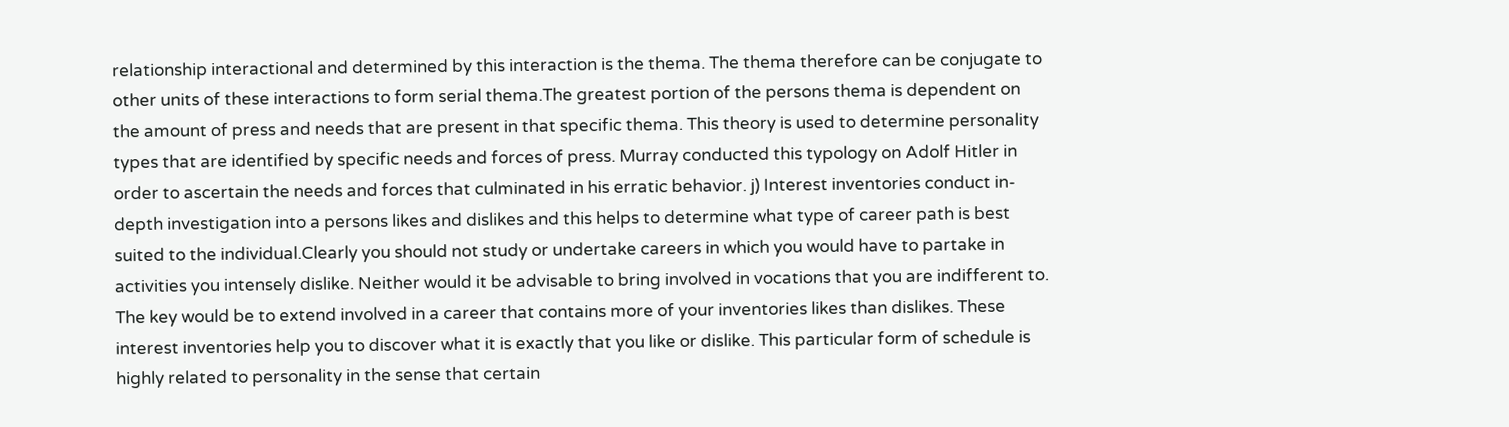relationship interactional and determined by this interaction is the thema. The thema therefore can be conjugate to other units of these interactions to form serial thema.The greatest portion of the persons thema is dependent on the amount of press and needs that are present in that specific thema. This theory is used to determine personality types that are identified by specific needs and forces of press. Murray conducted this typology on Adolf Hitler in order to ascertain the needs and forces that culminated in his erratic behavior. j) Interest inventories conduct in-depth investigation into a persons likes and dislikes and this helps to determine what type of career path is best suited to the individual.Clearly you should not study or undertake careers in which you would have to partake in activities you intensely dislike. Neither would it be advisable to bring involved in vocations that you are indifferent to. The key would be to extend involved in a career that contains more of your inventories likes than dislikes. These interest inventories help you to discover what it is exactly that you like or dislike. This particular form of schedule is highly related to personality in the sense that certain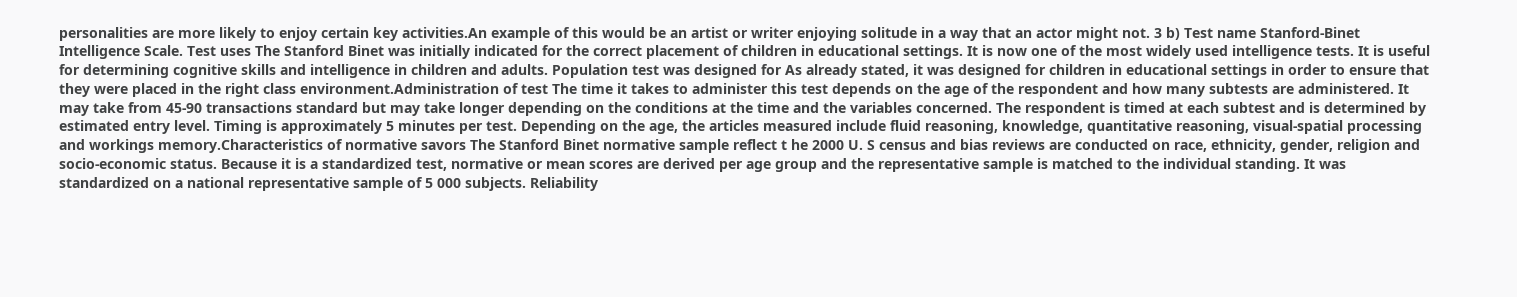personalities are more likely to enjoy certain key activities.An example of this would be an artist or writer enjoying solitude in a way that an actor might not. 3 b) Test name Stanford-Binet Intelligence Scale. Test uses The Stanford Binet was initially indicated for the correct placement of children in educational settings. It is now one of the most widely used intelligence tests. It is useful for determining cognitive skills and intelligence in children and adults. Population test was designed for As already stated, it was designed for children in educational settings in order to ensure that they were placed in the right class environment.Administration of test The time it takes to administer this test depends on the age of the respondent and how many subtests are administered. It may take from 45-90 transactions standard but may take longer depending on the conditions at the time and the variables concerned. The respondent is timed at each subtest and is determined by estimated entry level. Timing is approximately 5 minutes per test. Depending on the age, the articles measured include fluid reasoning, knowledge, quantitative reasoning, visual-spatial processing and workings memory.Characteristics of normative savors The Stanford Binet normative sample reflect t he 2000 U. S census and bias reviews are conducted on race, ethnicity, gender, religion and socio-economic status. Because it is a standardized test, normative or mean scores are derived per age group and the representative sample is matched to the individual standing. It was standardized on a national representative sample of 5 000 subjects. Reliability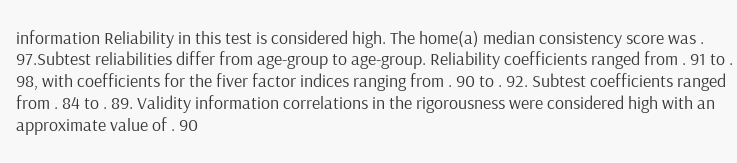information Reliability in this test is considered high. The home(a) median consistency score was . 97.Subtest reliabilities differ from age-group to age-group. Reliability coefficients ranged from . 91 to . 98, with coefficients for the fiver factor indices ranging from . 90 to . 92. Subtest coefficients ranged from . 84 to . 89. Validity information correlations in the rigorousness were considered high with an approximate value of . 90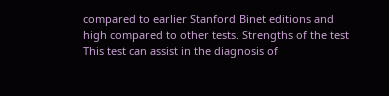compared to earlier Stanford Binet editions and high compared to other tests. Strengths of the test This test can assist in the diagnosis of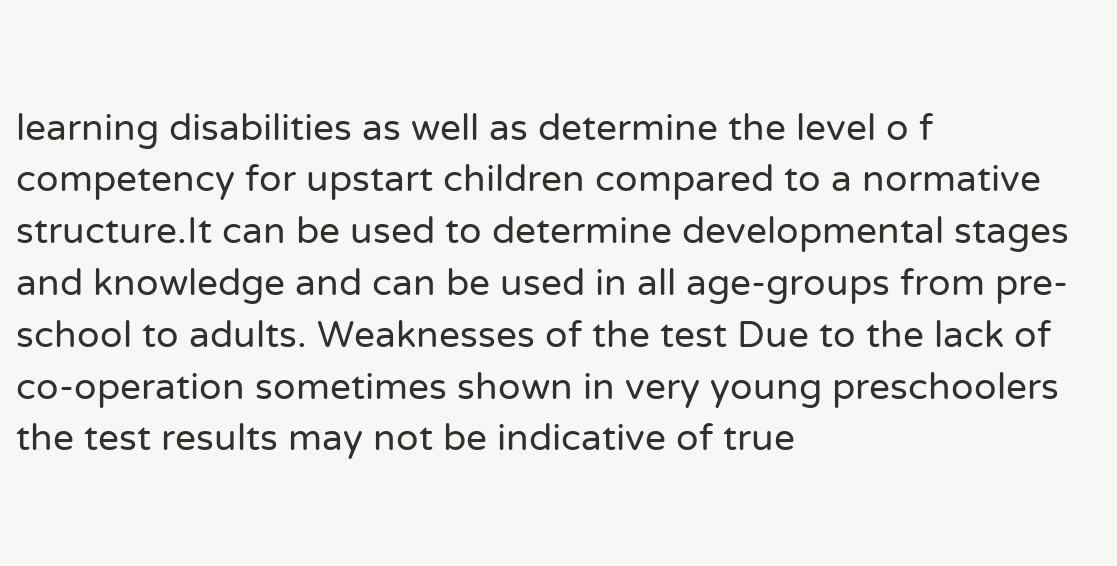learning disabilities as well as determine the level o f competency for upstart children compared to a normative structure.It can be used to determine developmental stages and knowledge and can be used in all age-groups from pre-school to adults. Weaknesses of the test Due to the lack of co-operation sometimes shown in very young preschoolers the test results may not be indicative of true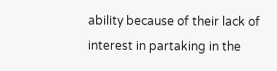ability because of their lack of interest in partaking in the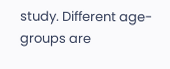study. Different age-groups are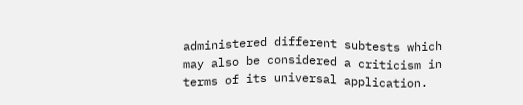administered different subtests which may also be considered a criticism in terms of its universal application.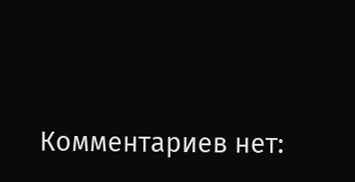Комментариев нет: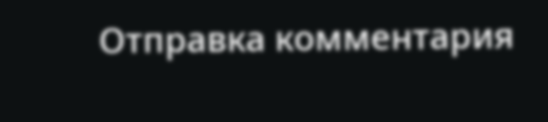Отправка комментария